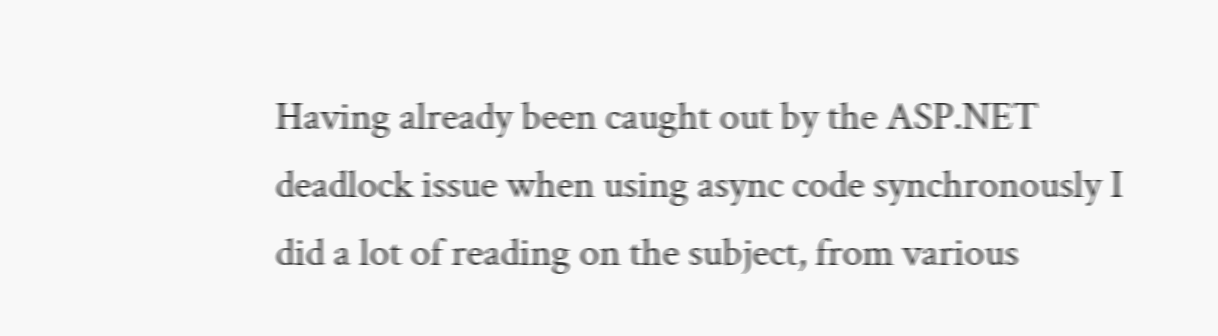Having already been caught out by the ASP.NET deadlock issue when using async code synchronously I did a lot of reading on the subject, from various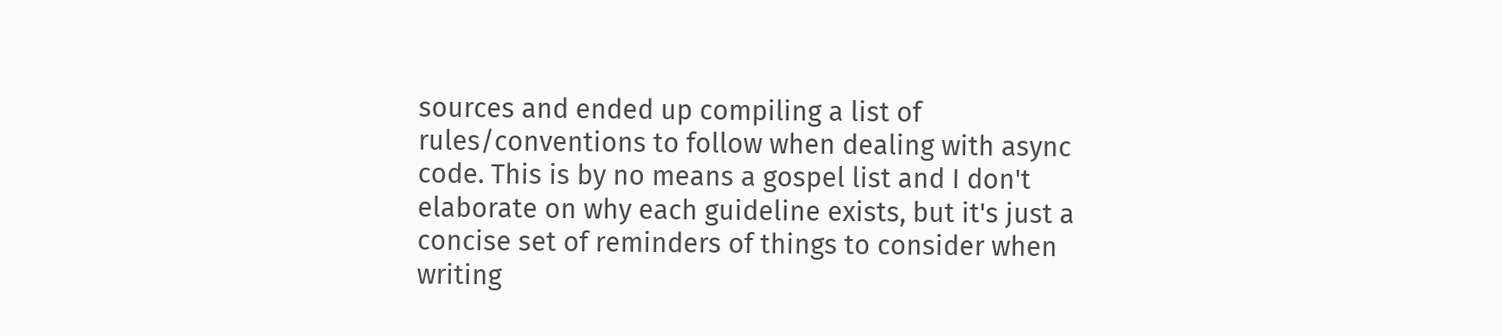sources and ended up compiling a list of rules/conventions to follow when dealing with async code. This is by no means a gospel list and I don't elaborate on why each guideline exists, but it's just a concise set of reminders of things to consider when writing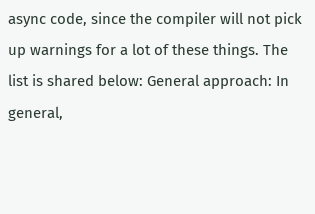async code, since the compiler will not pick up warnings for a lot of these things. The list is shared below: General approach: In general,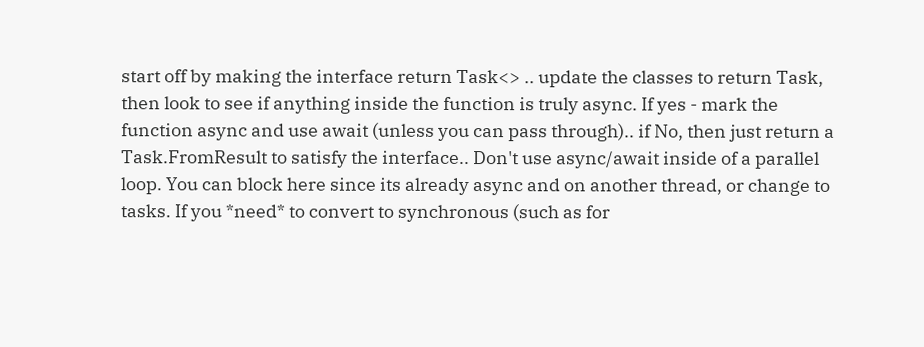start off by making the interface return Task<> .. update the classes to return Task, then look to see if anything inside the function is truly async. If yes - mark the function async and use await (unless you can pass through).. if No, then just return a Task.FromResult to satisfy the interface.. Don't use async/await inside of a parallel loop. You can block here since its already async and on another thread, or change to tasks. If you *need* to convert to synchronous (such as for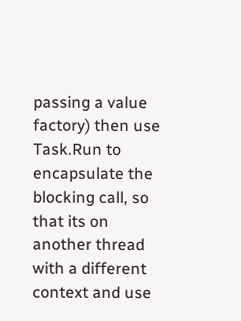passing a value factory) then use Task.Run to encapsulate the blocking call, so that its on another thread with a different context and use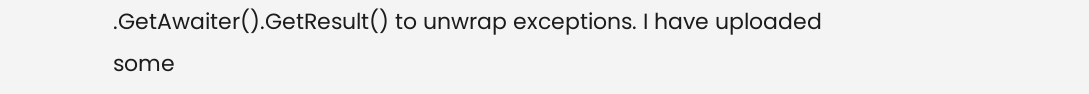.GetAwaiter().GetResult() to unwrap exceptions. I have uploaded some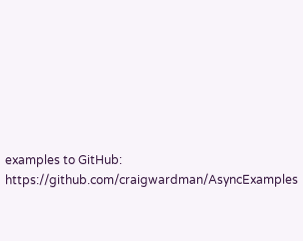examples to GitHub: https://github.com/craigwardman/AsyncExamples